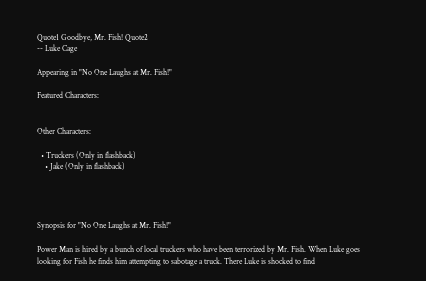Quote1 Goodbye, Mr. Fish! Quote2
-- Luke Cage

Appearing in "No One Laughs at Mr. Fish!"

Featured Characters:


Other Characters:

  • Truckers (Only in flashback)
    • Jake (Only in flashback)




Synopsis for "No One Laughs at Mr. Fish!"

Power Man is hired by a bunch of local truckers who have been terrorized by Mr. Fish. When Luke goes looking for Fish he finds him attempting to sabotage a truck. There Luke is shocked to find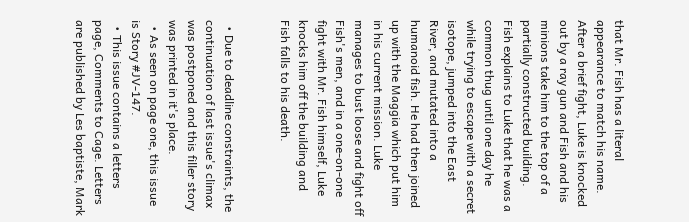that Mr. Fish has a literal appearance to match his name. After a brief fight, Luke is knocked out by a ray gun and Fish and his minions take him to the top of a partially constructed building.
Fish explains to Luke that he was a common thug until one day he while trying to escape with a secret isotope, jumped into the East River, and mutated into a humanoid fish. He had then joined up with the Maggia which put him in his current mission. Luke manages to bust loose and fight off Fish's men, and in a one-on-one fight with Mr. Fish himself, Luke knocks him off the building and Fish falls to his death.


  • Due to deadline constraints, the continuation of last issue's climax was postponed and this filler story was printed in it's place.
  • As seen on page one, this issue is Story #JV-147.
  • This issue contains a letters page, Comments to Cage. Letters are published by Les baptiste, Mark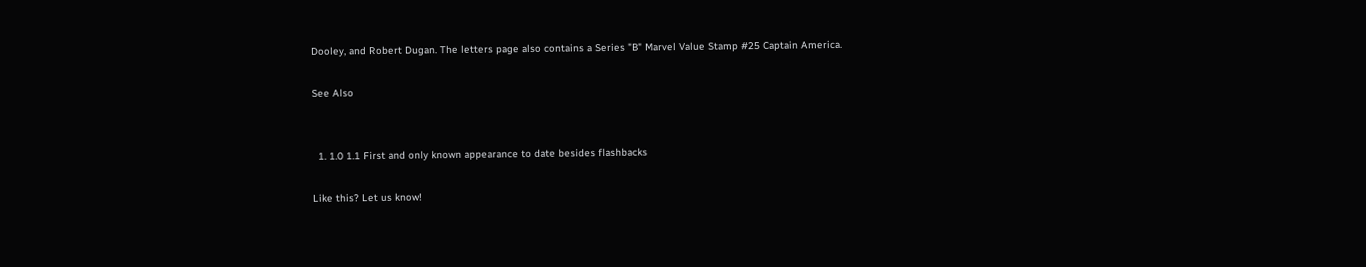Dooley, and Robert Dugan. The letters page also contains a Series "B" Marvel Value Stamp #25 Captain America.

See Also


  1. 1.0 1.1 First and only known appearance to date besides flashbacks

Like this? Let us know!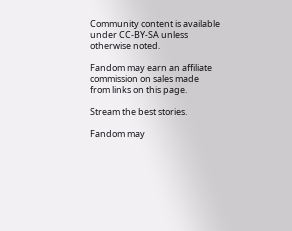Community content is available under CC-BY-SA unless otherwise noted.

Fandom may earn an affiliate commission on sales made from links on this page.

Stream the best stories.

Fandom may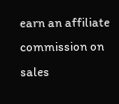earn an affiliate commission on sales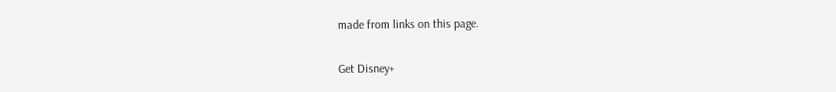made from links on this page.

Get Disney+